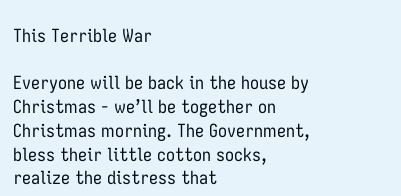This Terrible War

Everyone will be back in the house by Christmas - we’ll be together on Christmas morning. The Government, bless their little cotton socks, realize the distress that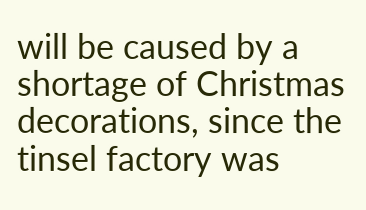will be caused by a shortage of Christmas decorations, since the tinsel factory was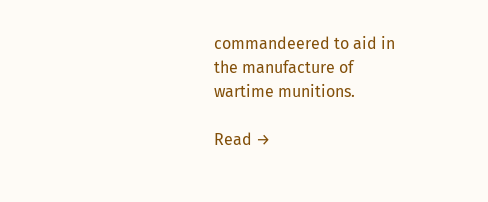commandeered to aid in the manufacture of wartime munitions.

Read →